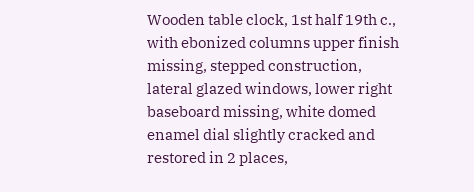Wooden table clock, 1st half 19th c., with ebonized columns upper finish missing, stepped construction, lateral glazed windows, lower right baseboard missing, white domed enamel dial slightly cracked and restored in 2 places,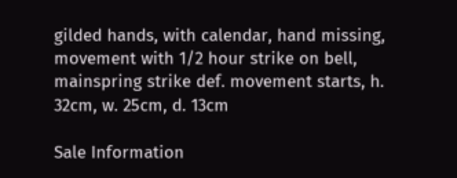gilded hands, with calendar, hand missing, movement with 1/2 hour strike on bell, mainspring strike def. movement starts, h. 32cm, w. 25cm, d. 13cm

Sale Information